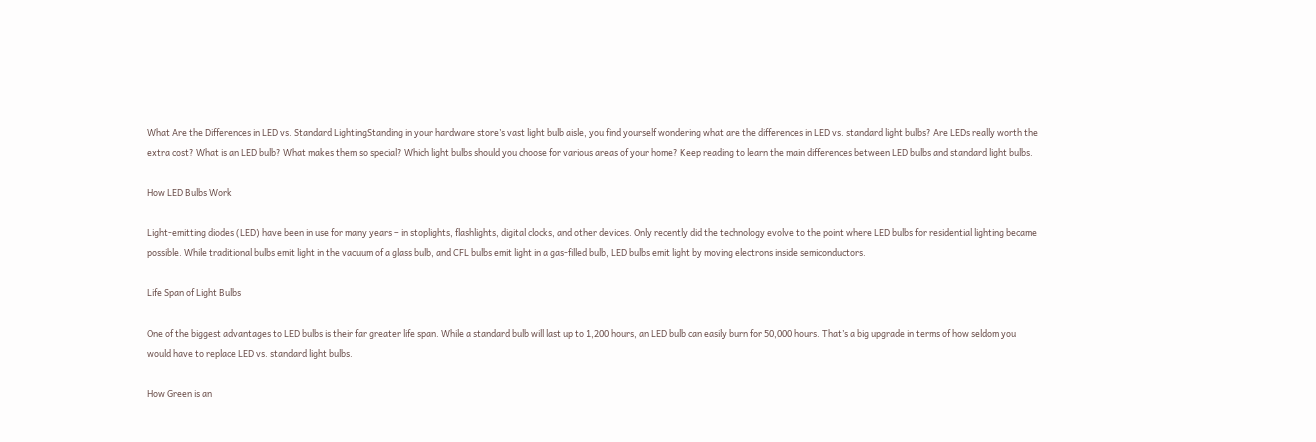What Are the Differences in LED vs. Standard LightingStanding in your hardware store’s vast light bulb aisle, you find yourself wondering what are the differences in LED vs. standard light bulbs? Are LEDs really worth the extra cost? What is an LED bulb? What makes them so special? Which light bulbs should you choose for various areas of your home? Keep reading to learn the main differences between LED bulbs and standard light bulbs.

How LED Bulbs Work

Light-emitting diodes (LED) have been in use for many years – in stoplights, flashlights, digital clocks, and other devices. Only recently did the technology evolve to the point where LED bulbs for residential lighting became possible. While traditional bulbs emit light in the vacuum of a glass bulb, and CFL bulbs emit light in a gas-filled bulb, LED bulbs emit light by moving electrons inside semiconductors.

Life Span of Light Bulbs

One of the biggest advantages to LED bulbs is their far greater life span. While a standard bulb will last up to 1,200 hours, an LED bulb can easily burn for 50,000 hours. That’s a big upgrade in terms of how seldom you would have to replace LED vs. standard light bulbs.

How Green is an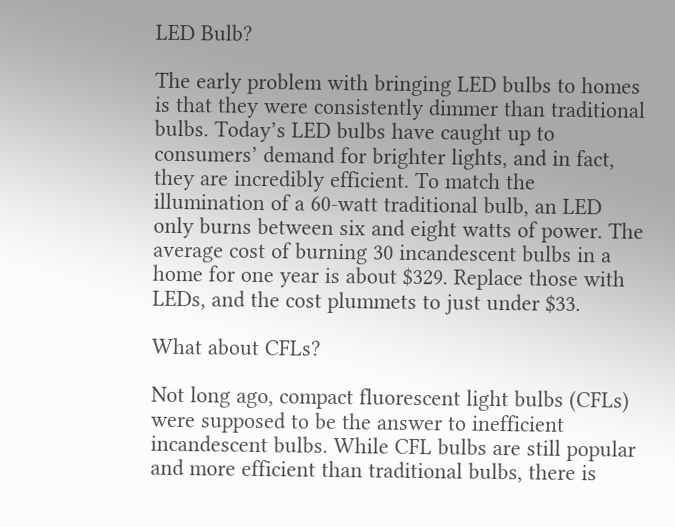LED Bulb?

The early problem with bringing LED bulbs to homes is that they were consistently dimmer than traditional bulbs. Today’s LED bulbs have caught up to consumers’ demand for brighter lights, and in fact, they are incredibly efficient. To match the illumination of a 60-watt traditional bulb, an LED only burns between six and eight watts of power. The average cost of burning 30 incandescent bulbs in a home for one year is about $329. Replace those with LEDs, and the cost plummets to just under $33.

What about CFLs?

Not long ago, compact fluorescent light bulbs (CFLs) were supposed to be the answer to inefficient incandescent bulbs. While CFL bulbs are still popular and more efficient than traditional bulbs, there is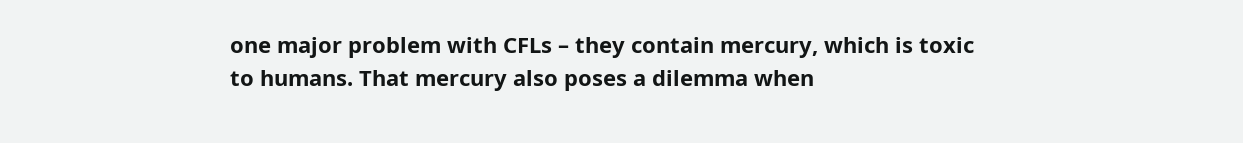one major problem with CFLs – they contain mercury, which is toxic to humans. That mercury also poses a dilemma when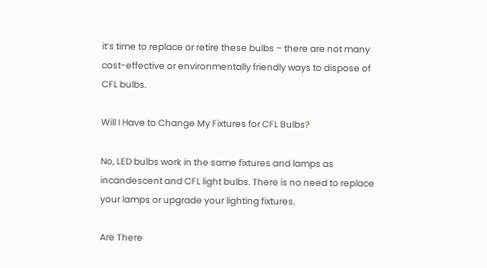it’s time to replace or retire these bulbs – there are not many cost-effective or environmentally friendly ways to dispose of CFL bulbs.

Will I Have to Change My Fixtures for CFL Bulbs?

No, LED bulbs work in the same fixtures and lamps as incandescent and CFL light bulbs. There is no need to replace your lamps or upgrade your lighting fixtures.

Are There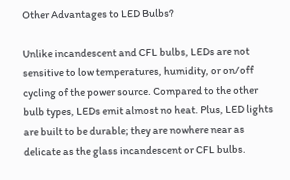Other Advantages to LED Bulbs?

Unlike incandescent and CFL bulbs, LEDs are not sensitive to low temperatures, humidity, or on/off cycling of the power source. Compared to the other bulb types, LEDs emit almost no heat. Plus, LED lights are built to be durable; they are nowhere near as delicate as the glass incandescent or CFL bulbs.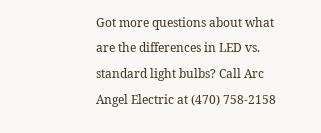Got more questions about what are the differences in LED vs. standard light bulbs? Call Arc Angel Electric at (470) 758-2158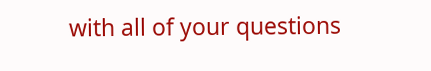with all of your questions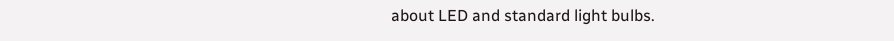about LED and standard light bulbs.